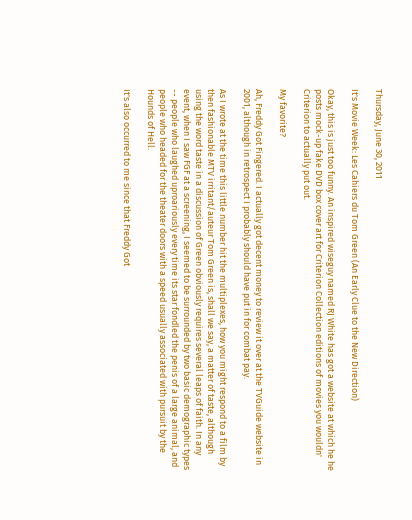Thursday, June 30, 2011

It's Movie Week: Les Cahiers du Tom Green (An Early Clue to the New Direction)

Okay, this is just too funny. An inspired wiseguy named RJ White has got a website at which he he posts mock-up fake DVD box cover art for Criterion Collection editions of movies you wouldn' Criterion to actually put out.

My favorite?

Ah, Freddy Got Fingered. I actually got decent money to review it over at the TVGuide website in 2001, although in retrospect I probably should have put in for combat pay.

As I wrote at the time this little number hit the multiplexes, how you might respond to a film by then fashionable MTV irritant/auteur Tom Green is, shall we say, a matter of taste, although using the word taste in a discussion of Green obviously requires several leaps of faith. In any event, when I saw FGF at a screening, I seemed to be surrounded by two basic demographic types -- people who laughed uproariously every time its star fondled the penis of a large animal, and people who headed for the theater doors with a speed usually associated with pursuit by the Hounds of Hell.

It's also occurred to me since that Freddy Got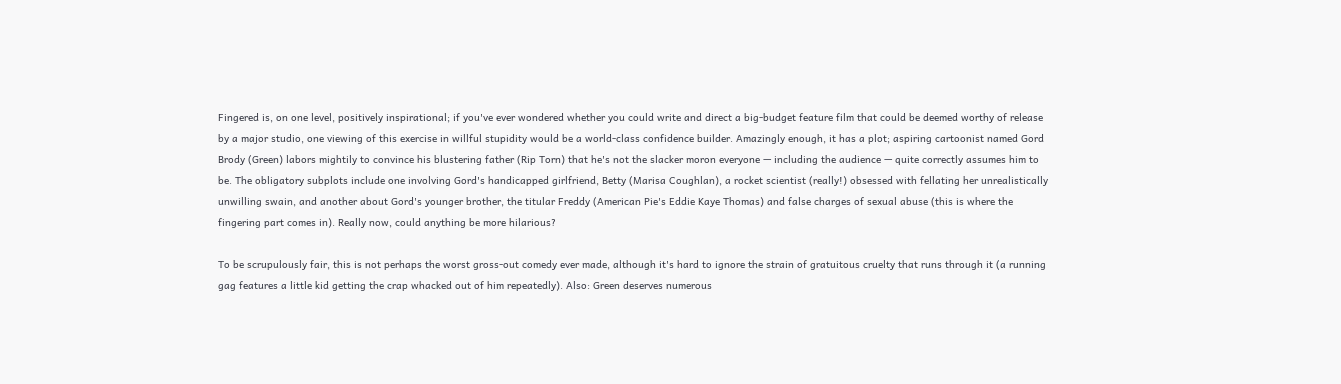Fingered is, on one level, positively inspirational; if you've ever wondered whether you could write and direct a big-budget feature film that could be deemed worthy of release by a major studio, one viewing of this exercise in willful stupidity would be a world-class confidence builder. Amazingly enough, it has a plot; aspiring cartoonist named Gord Brody (Green) labors mightily to convince his blustering father (Rip Torn) that he's not the slacker moron everyone — including the audience — quite correctly assumes him to be. The obligatory subplots include one involving Gord's handicapped girlfriend, Betty (Marisa Coughlan), a rocket scientist (really!) obsessed with fellating her unrealistically unwilling swain, and another about Gord's younger brother, the titular Freddy (American Pie's Eddie Kaye Thomas) and false charges of sexual abuse (this is where the fingering part comes in). Really now, could anything be more hilarious?

To be scrupulously fair, this is not perhaps the worst gross-out comedy ever made, although it's hard to ignore the strain of gratuitous cruelty that runs through it (a running gag features a little kid getting the crap whacked out of him repeatedly). Also: Green deserves numerous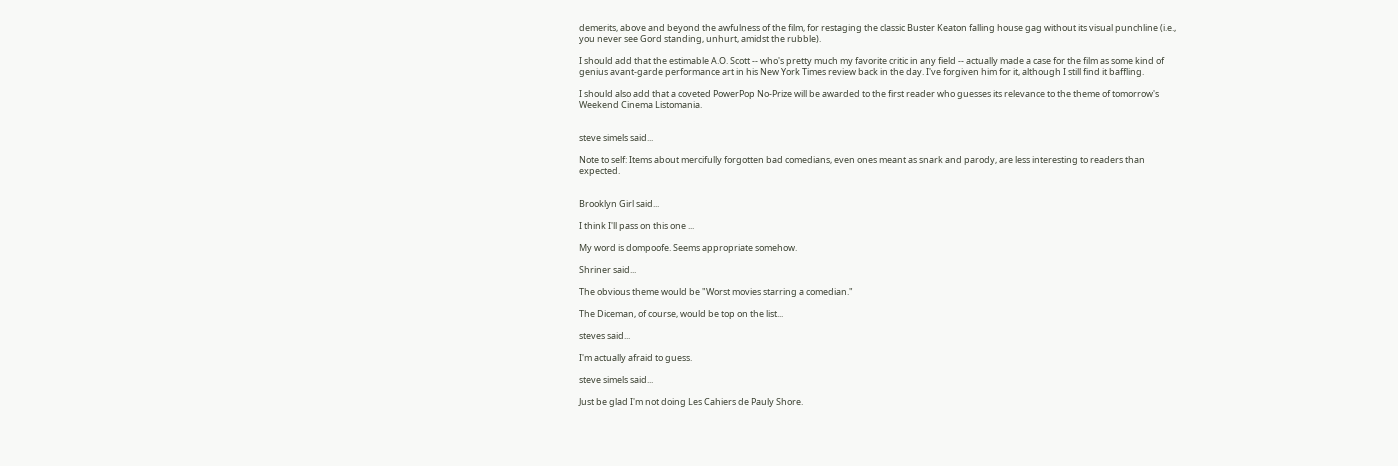demerits, above and beyond the awfulness of the film, for restaging the classic Buster Keaton falling house gag without its visual punchline (i.e., you never see Gord standing, unhurt, amidst the rubble).

I should add that the estimable A.O. Scott -- who's pretty much my favorite critic in any field -- actually made a case for the film as some kind of genius avant-garde performance art in his New York Times review back in the day. I've forgiven him for it, although I still find it baffling.

I should also add that a coveted PowerPop No-Prize will be awarded to the first reader who guesses its relevance to the theme of tomorrow's Weekend Cinema Listomania.


steve simels said...

Note to self: Items about mercifully forgotten bad comedians, even ones meant as snark and parody, are less interesting to readers than expected.


Brooklyn Girl said...

I think I'll pass on this one ...

My word is dompoofe. Seems appropriate somehow.

Shriner said...

The obvious theme would be "Worst movies starring a comedian."

The Diceman, of course, would be top on the list...

steves said...

I'm actually afraid to guess.

steve simels said...

Just be glad I'm not doing Les Cahiers de Pauly Shore.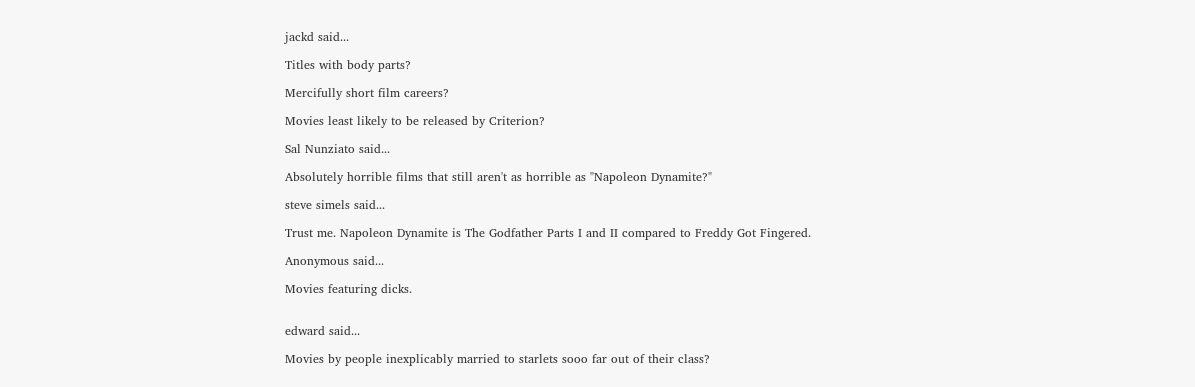jackd said...

Titles with body parts?

Mercifully short film careers?

Movies least likely to be released by Criterion?

Sal Nunziato said...

Absolutely horrible films that still aren't as horrible as "Napoleon Dynamite?"

steve simels said...

Trust me. Napoleon Dynamite is The Godfather Parts I and II compared to Freddy Got Fingered.

Anonymous said...

Movies featuring dicks.


edward said...

Movies by people inexplicably married to starlets sooo far out of their class?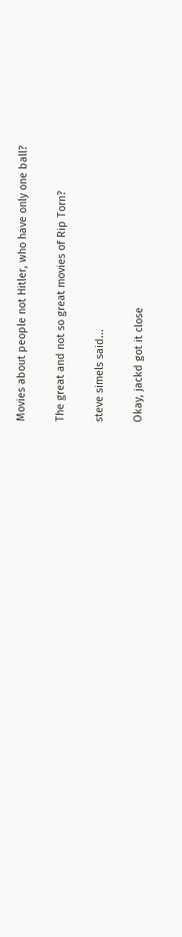Movies about people not Hitler, who have only one ball?

The great and not so great movies of Rip Torn?

steve simels said...

Okay, jackd got it close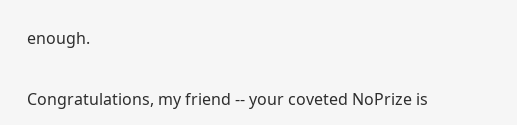enough.

Congratulations, my friend -- your coveted NoPrize is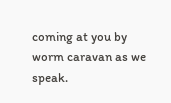coming at you by worm caravan as we speak.